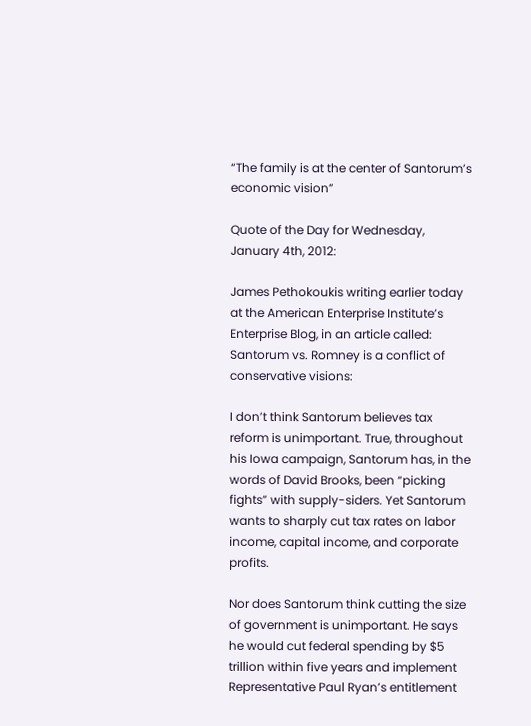“The family is at the center of Santorum’s economic vision”

Quote of the Day for Wednesday, January 4th, 2012:

James Pethokoukis writing earlier today at the American Enterprise Institute’s Enterprise Blog, in an article called: Santorum vs. Romney is a conflict of conservative visions:

I don’t think Santorum believes tax reform is unimportant. True, throughout his Iowa campaign, Santorum has, in the words of David Brooks, been “picking fights” with supply-siders. Yet Santorum wants to sharply cut tax rates on labor income, capital income, and corporate profits.

Nor does Santorum think cutting the size of government is unimportant. He says he would cut federal spending by $5 trillion within five years and implement Representative Paul Ryan’s entitlement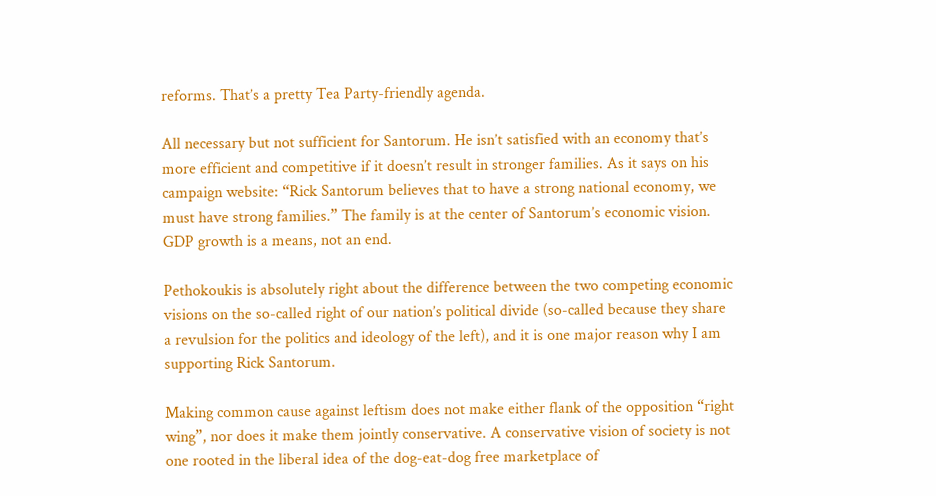reforms. That’s a pretty Tea Party-friendly agenda.

All necessary but not sufficient for Santorum. He isn’t satisfied with an economy that’s more efficient and competitive if it doesn’t result in stronger families. As it says on his campaign website: “Rick Santorum believes that to have a strong national economy, we must have strong families.” The family is at the center of Santorum’s economic vision. GDP growth is a means, not an end.

Pethokoukis is absolutely right about the difference between the two competing economic visions on the so-called right of our nation’s political divide (so-called because they share a revulsion for the politics and ideology of the left), and it is one major reason why I am supporting Rick Santorum.

Making common cause against leftism does not make either flank of the opposition “right wing”, nor does it make them jointly conservative. A conservative vision of society is not one rooted in the liberal idea of the dog-eat-dog free marketplace of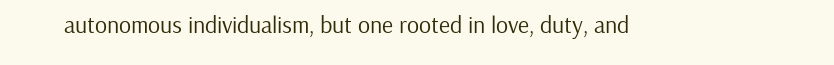autonomous individualism, but one rooted in love, duty, and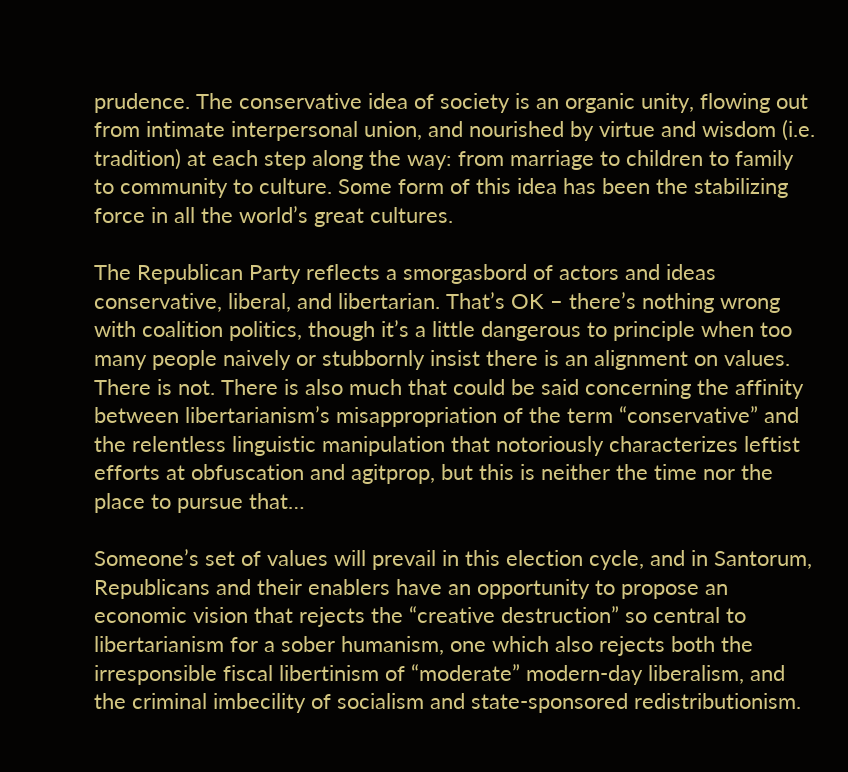prudence. The conservative idea of society is an organic unity, flowing out from intimate interpersonal union, and nourished by virtue and wisdom (i.e. tradition) at each step along the way: from marriage to children to family to community to culture. Some form of this idea has been the stabilizing force in all the world’s great cultures.

The Republican Party reflects a smorgasbord of actors and ideas conservative, liberal, and libertarian. That’s OK – there’s nothing wrong with coalition politics, though it’s a little dangerous to principle when too many people naively or stubbornly insist there is an alignment on values. There is not. There is also much that could be said concerning the affinity between libertarianism’s misappropriation of the term “conservative” and the relentless linguistic manipulation that notoriously characterizes leftist efforts at obfuscation and agitprop, but this is neither the time nor the place to pursue that…

Someone’s set of values will prevail in this election cycle, and in Santorum, Republicans and their enablers have an opportunity to propose an economic vision that rejects the “creative destruction” so central to libertarianism for a sober humanism, one which also rejects both the irresponsible fiscal libertinism of “moderate” modern-day liberalism, and the criminal imbecility of socialism and state-sponsored redistributionism.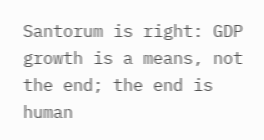Santorum is right: GDP growth is a means, not the end; the end is human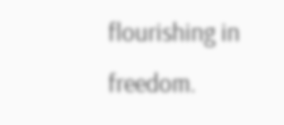flourishing in freedom.